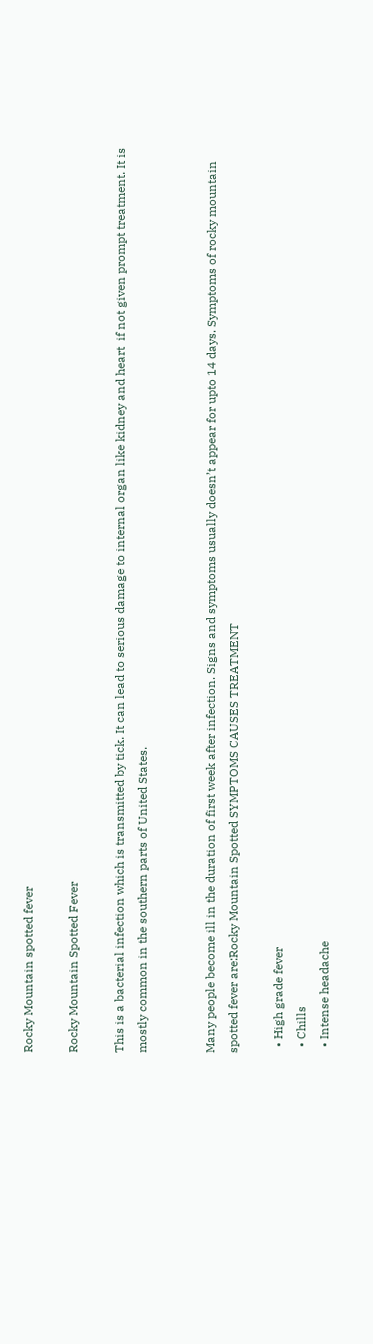Rocky Mountain spotted fever

Rocky Mountain Spotted Fever

This is a bacterial infection which is transmitted by tick. It can lead to serious damage to internal organ like kidney and heart  if not given prompt treatment. It is mostly common in the southern parts of United States.


Many people become ill in the duration of first week after infection. Signs and symptoms usually doesn’t appear for upto 14 days. Symptoms of rocky mountain spotted fever are:Rocky Mountain Spotted SYMPTOMS CAUSES TREATMENT

  • High grade fever
  • Chills
  • Intense headache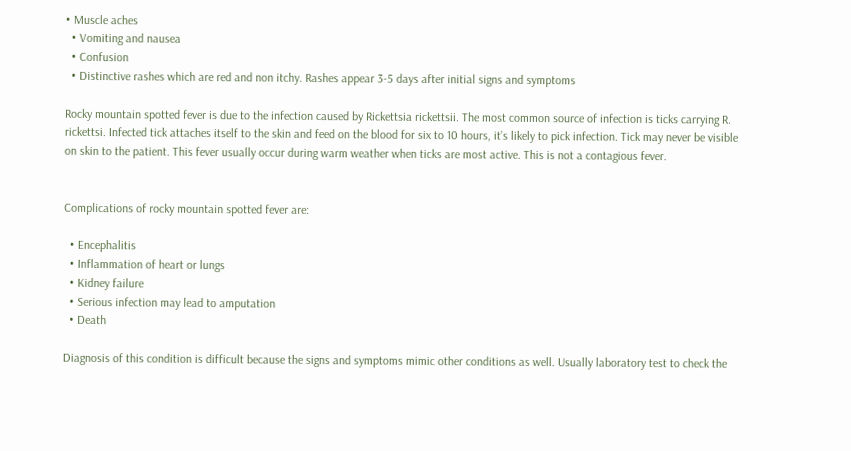• Muscle aches
  • Vomiting and nausea
  • Confusion
  • Distinctive rashes which are red and non itchy. Rashes appear 3-5 days after initial signs and symptoms

Rocky mountain spotted fever is due to the infection caused by Rickettsia rickettsii. The most common source of infection is ticks carrying R. rickettsi. Infected tick attaches itself to the skin and feed on the blood for six to 10 hours, it’s likely to pick infection. Tick may never be visible on skin to the patient. This fever usually occur during warm weather when ticks are most active. This is not a contagious fever.


Complications of rocky mountain spotted fever are:

  • Encephalitis
  • Inflammation of heart or lungs
  • Kidney failure
  • Serious infection may lead to amputation
  • Death

Diagnosis of this condition is difficult because the signs and symptoms mimic other conditions as well. Usually laboratory test to check the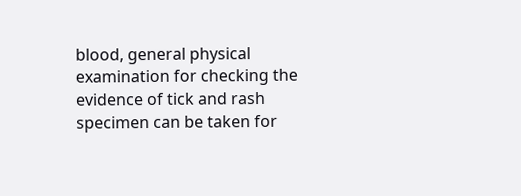blood, general physical examination for checking the evidence of tick and rash specimen can be taken for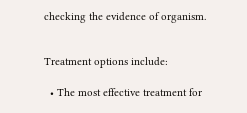checking the evidence of organism.


Treatment options include:

  • The most effective treatment for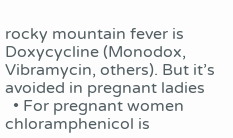rocky mountain fever is Doxycycline (Monodox, Vibramycin, others). But it’s avoided in pregnant ladies
  • For pregnant women chloramphenicol is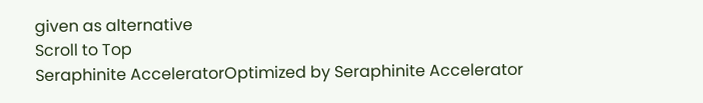given as alternative
Scroll to Top
Seraphinite AcceleratorOptimized by Seraphinite Accelerator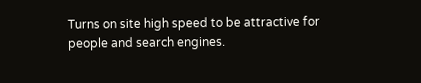Turns on site high speed to be attractive for people and search engines.